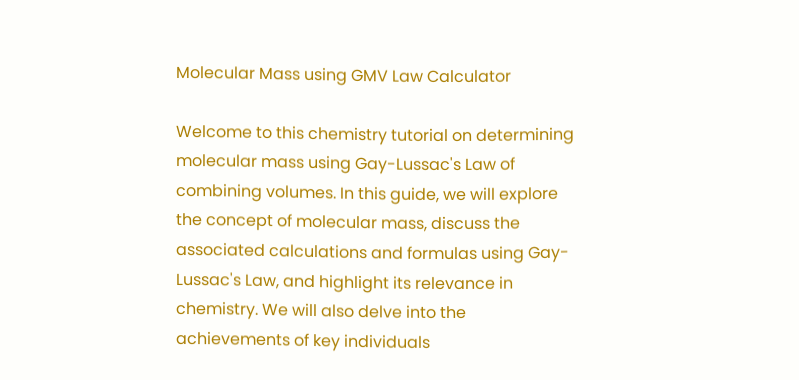Molecular Mass using GMV Law Calculator

Welcome to this chemistry tutorial on determining molecular mass using Gay-Lussac's Law of combining volumes. In this guide, we will explore the concept of molecular mass, discuss the associated calculations and formulas using Gay-Lussac's Law, and highlight its relevance in chemistry. We will also delve into the achievements of key individuals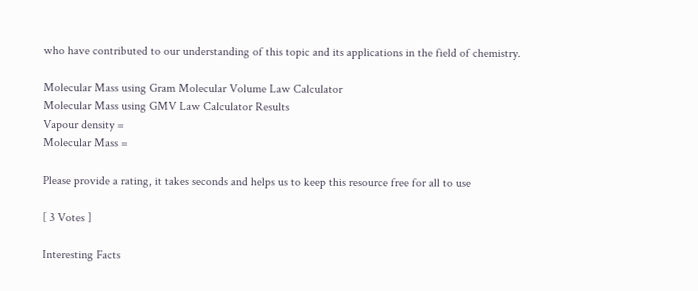who have contributed to our understanding of this topic and its applications in the field of chemistry.

Molecular Mass using Gram Molecular Volume Law Calculator
Molecular Mass using GMV Law Calculator Results
Vapour density =
Molecular Mass =

Please provide a rating, it takes seconds and helps us to keep this resource free for all to use

[ 3 Votes ]

Interesting Facts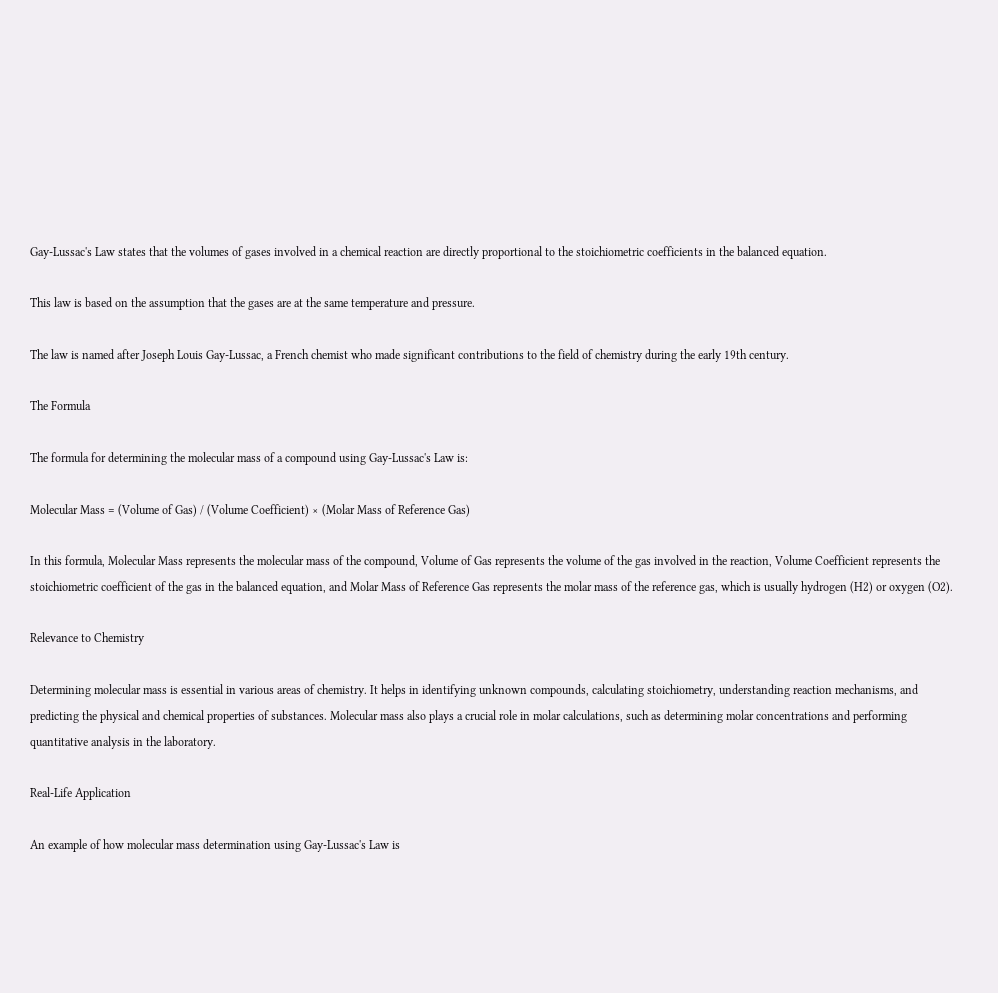Gay-Lussac's Law states that the volumes of gases involved in a chemical reaction are directly proportional to the stoichiometric coefficients in the balanced equation.

This law is based on the assumption that the gases are at the same temperature and pressure.

The law is named after Joseph Louis Gay-Lussac, a French chemist who made significant contributions to the field of chemistry during the early 19th century.

The Formula

The formula for determining the molecular mass of a compound using Gay-Lussac's Law is:

Molecular Mass = (Volume of Gas) / (Volume Coefficient) × (Molar Mass of Reference Gas)

In this formula, Molecular Mass represents the molecular mass of the compound, Volume of Gas represents the volume of the gas involved in the reaction, Volume Coefficient represents the stoichiometric coefficient of the gas in the balanced equation, and Molar Mass of Reference Gas represents the molar mass of the reference gas, which is usually hydrogen (H2) or oxygen (O2).

Relevance to Chemistry

Determining molecular mass is essential in various areas of chemistry. It helps in identifying unknown compounds, calculating stoichiometry, understanding reaction mechanisms, and predicting the physical and chemical properties of substances. Molecular mass also plays a crucial role in molar calculations, such as determining molar concentrations and performing quantitative analysis in the laboratory.

Real-Life Application

An example of how molecular mass determination using Gay-Lussac's Law is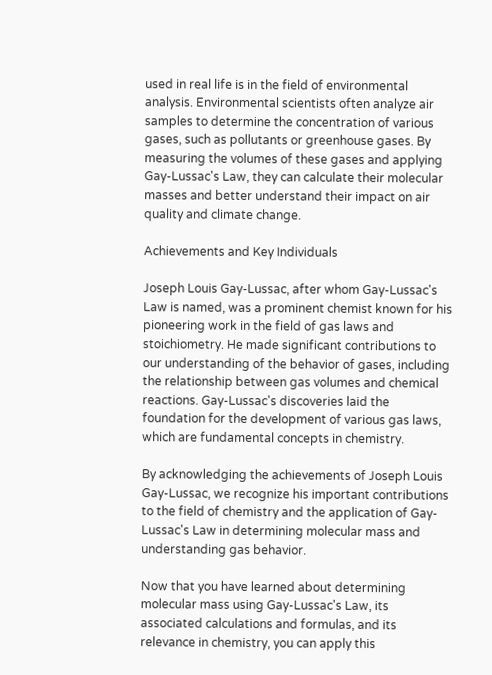used in real life is in the field of environmental analysis. Environmental scientists often analyze air samples to determine the concentration of various gases, such as pollutants or greenhouse gases. By measuring the volumes of these gases and applying Gay-Lussac's Law, they can calculate their molecular masses and better understand their impact on air quality and climate change.

Achievements and Key Individuals

Joseph Louis Gay-Lussac, after whom Gay-Lussac's Law is named, was a prominent chemist known for his pioneering work in the field of gas laws and stoichiometry. He made significant contributions to our understanding of the behavior of gases, including the relationship between gas volumes and chemical reactions. Gay-Lussac's discoveries laid the foundation for the development of various gas laws, which are fundamental concepts in chemistry.

By acknowledging the achievements of Joseph Louis Gay-Lussac, we recognize his important contributions to the field of chemistry and the application of Gay-Lussac's Law in determining molecular mass and understanding gas behavior.

Now that you have learned about determining molecular mass using Gay-Lussac's Law, its associated calculations and formulas, and its relevance in chemistry, you can apply this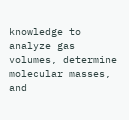knowledge to analyze gas volumes, determine molecular masses, and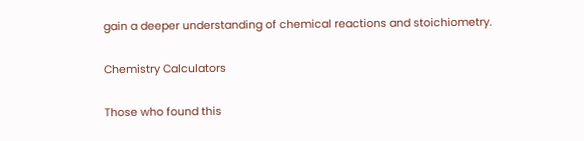gain a deeper understanding of chemical reactions and stoichiometry.

Chemistry Calculators

Those who found this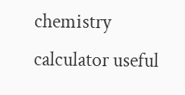chemistry calculator useful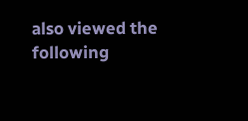also viewed the following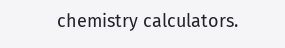chemistry calculators.